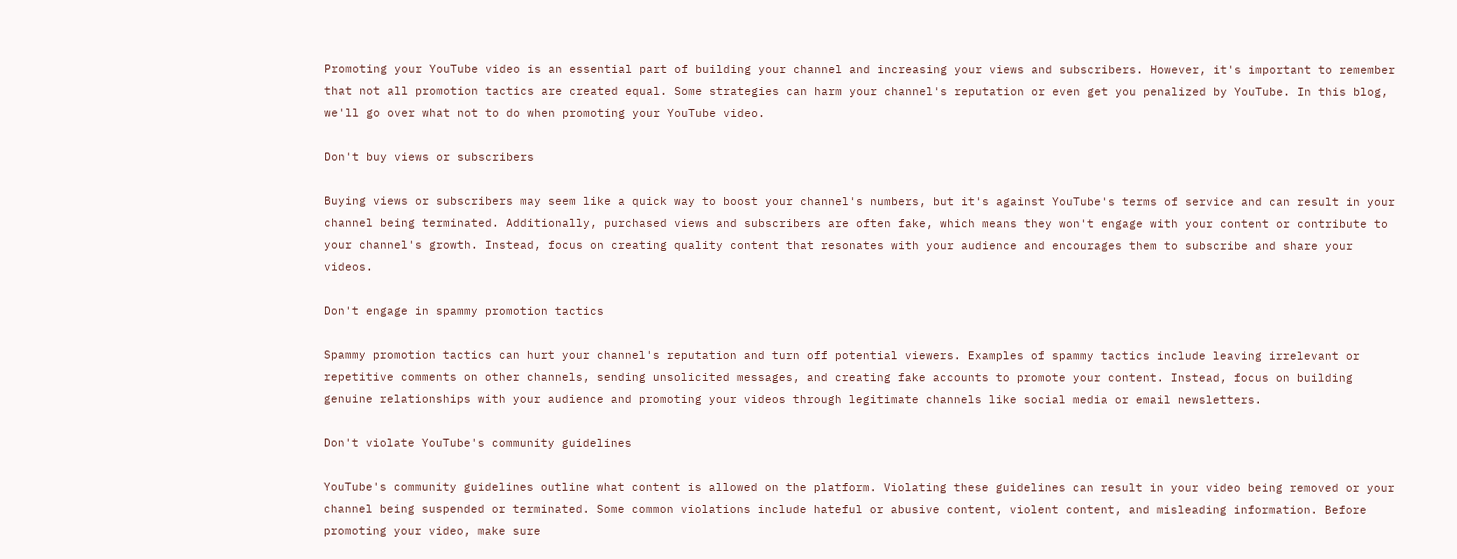Promoting your YouTube video is an essential part of building your channel and increasing your views and subscribers. However, it's important to remember that not all promotion tactics are created equal. Some strategies can harm your channel's reputation or even get you penalized by YouTube. In this blog, we'll go over what not to do when promoting your YouTube video.

Don't buy views or subscribers

Buying views or subscribers may seem like a quick way to boost your channel's numbers, but it's against YouTube's terms of service and can result in your channel being terminated. Additionally, purchased views and subscribers are often fake, which means they won't engage with your content or contribute to your channel's growth. Instead, focus on creating quality content that resonates with your audience and encourages them to subscribe and share your videos.

Don't engage in spammy promotion tactics

Spammy promotion tactics can hurt your channel's reputation and turn off potential viewers. Examples of spammy tactics include leaving irrelevant or repetitive comments on other channels, sending unsolicited messages, and creating fake accounts to promote your content. Instead, focus on building genuine relationships with your audience and promoting your videos through legitimate channels like social media or email newsletters.

Don't violate YouTube's community guidelines

YouTube's community guidelines outline what content is allowed on the platform. Violating these guidelines can result in your video being removed or your channel being suspended or terminated. Some common violations include hateful or abusive content, violent content, and misleading information. Before promoting your video, make sure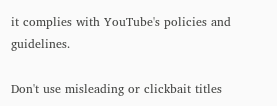it complies with YouTube's policies and guidelines.

Don't use misleading or clickbait titles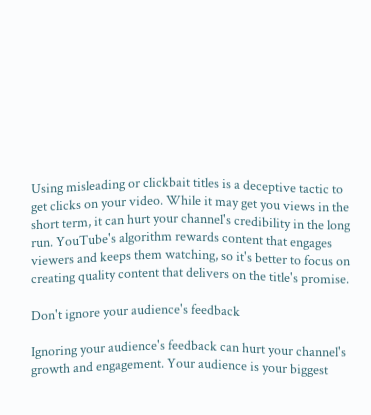Using misleading or clickbait titles is a deceptive tactic to get clicks on your video. While it may get you views in the short term, it can hurt your channel's credibility in the long run. YouTube's algorithm rewards content that engages viewers and keeps them watching, so it's better to focus on creating quality content that delivers on the title's promise.

Don't ignore your audience's feedback

Ignoring your audience's feedback can hurt your channel's growth and engagement. Your audience is your biggest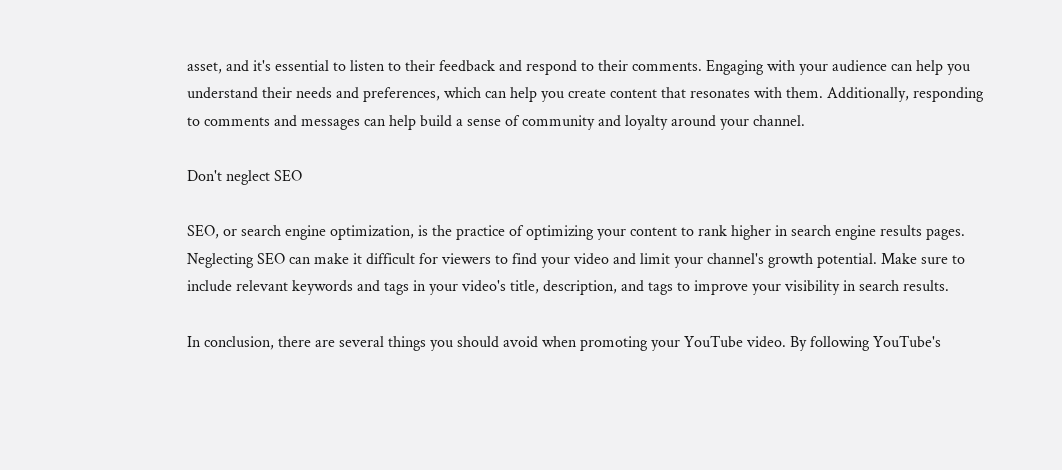asset, and it's essential to listen to their feedback and respond to their comments. Engaging with your audience can help you understand their needs and preferences, which can help you create content that resonates with them. Additionally, responding to comments and messages can help build a sense of community and loyalty around your channel.

Don't neglect SEO

SEO, or search engine optimization, is the practice of optimizing your content to rank higher in search engine results pages. Neglecting SEO can make it difficult for viewers to find your video and limit your channel's growth potential. Make sure to include relevant keywords and tags in your video's title, description, and tags to improve your visibility in search results.

In conclusion, there are several things you should avoid when promoting your YouTube video. By following YouTube's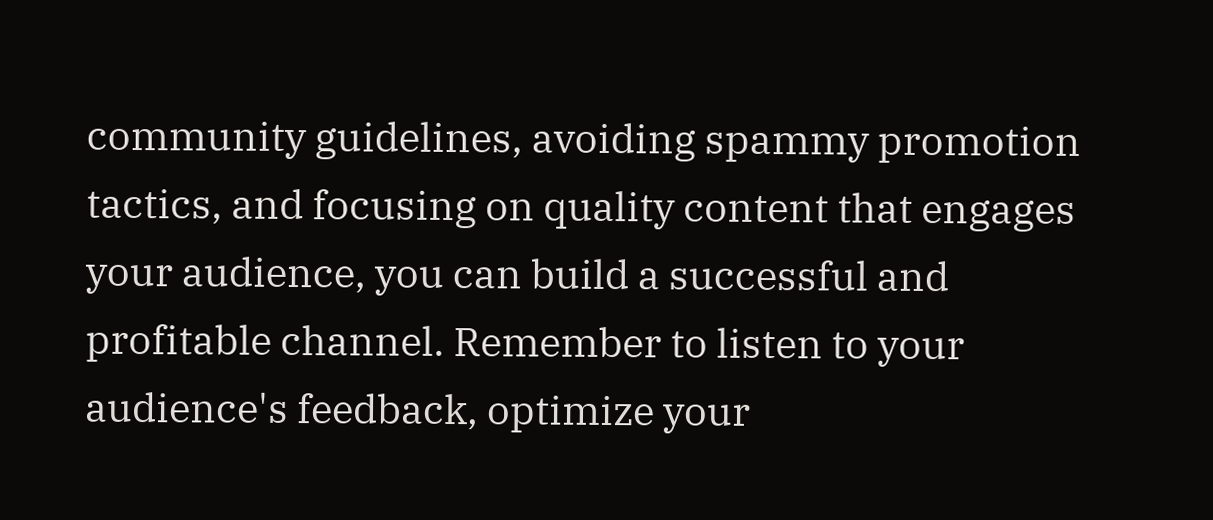community guidelines, avoiding spammy promotion tactics, and focusing on quality content that engages your audience, you can build a successful and profitable channel. Remember to listen to your audience's feedback, optimize your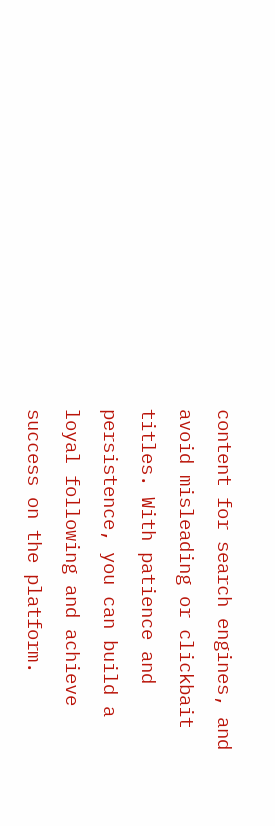content for search engines, and avoid misleading or clickbait titles. With patience and persistence, you can build a loyal following and achieve success on the platform.